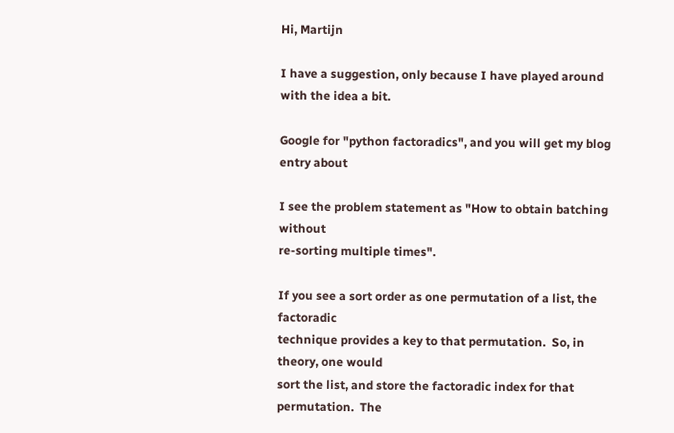Hi, Martijn

I have a suggestion, only because I have played around with the idea a bit.

Google for "python factoradics", and you will get my blog entry about

I see the problem statement as "How to obtain batching without
re-sorting multiple times".

If you see a sort order as one permutation of a list, the factoradic
technique provides a key to that permutation.  So, in theory, one would
sort the list, and store the factoradic index for that permutation.  The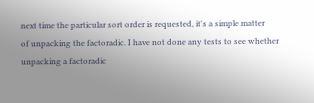next time the particular sort order is requested, it's a simple matter
of unpacking the factoradic. I have not done any tests to see whether
unpacking a factoradic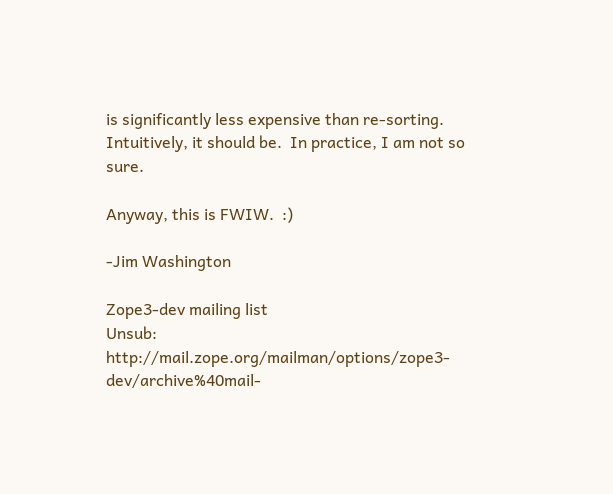is significantly less expensive than re-sorting.
Intuitively, it should be.  In practice, I am not so sure.

Anyway, this is FWIW.  :)

-Jim Washington

Zope3-dev mailing list
Unsub: http://mail.zope.org/mailman/options/zope3-dev/archive%40mail-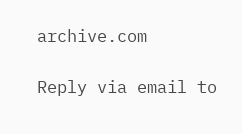archive.com

Reply via email to